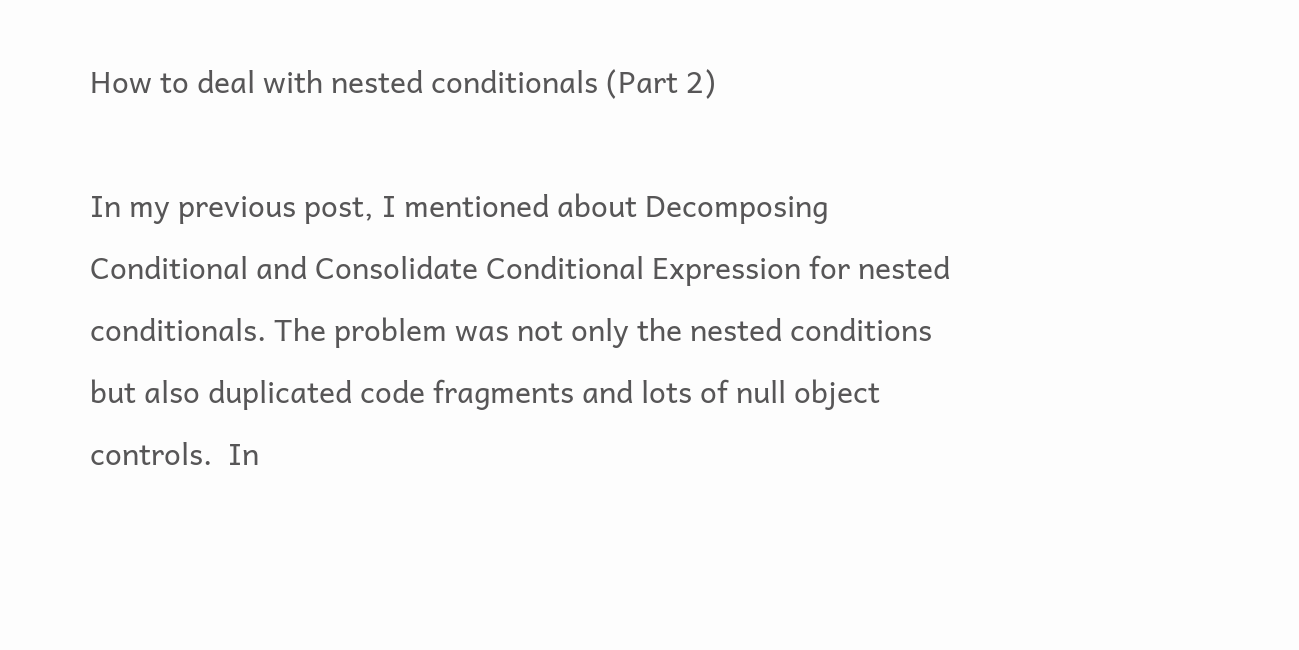How to deal with nested conditionals (Part 2)

In my previous post, I mentioned about Decomposing Conditional and Consolidate Conditional Expression for nested conditionals. The problem was not only the nested conditions but also duplicated code fragments and lots of null object controls.  In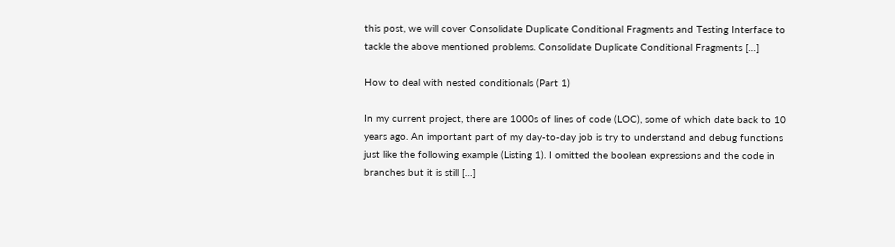this post, we will cover Consolidate Duplicate Conditional Fragments and Testing Interface to tackle the above mentioned problems. Consolidate Duplicate Conditional Fragments […]

How to deal with nested conditionals (Part 1)

In my current project, there are 1000s of lines of code (LOC), some of which date back to 10 years ago. An important part of my day-to-day job is try to understand and debug functions just like the following example (Listing 1). I omitted the boolean expressions and the code in branches but it is still […]